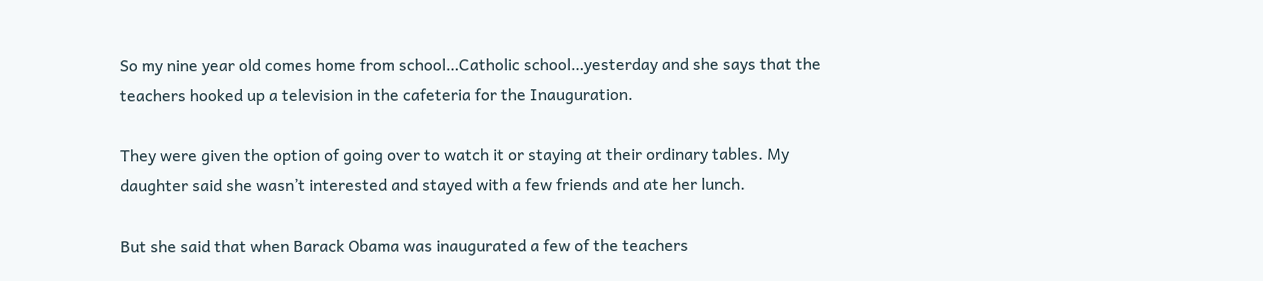So my nine year old comes home from school…Catholic school…yesterday and she says that the teachers hooked up a television in the cafeteria for the Inauguration.

They were given the option of going over to watch it or staying at their ordinary tables. My daughter said she wasn’t interested and stayed with a few friends and ate her lunch.

But she said that when Barack Obama was inaugurated a few of the teachers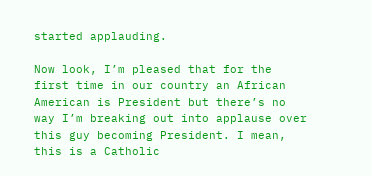started applauding.

Now look, I’m pleased that for the first time in our country an African American is President but there’s no way I’m breaking out into applause over this guy becoming President. I mean, this is a Catholic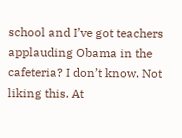school and I’ve got teachers applauding Obama in the cafeteria? I don’t know. Not liking this. At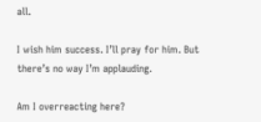all.

I wish him success. I’ll pray for him. But there’s no way I’m applauding.

Am I overreacting here?